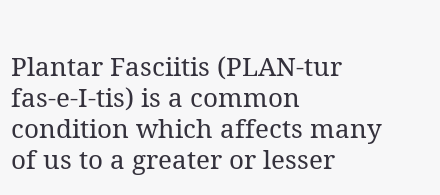Plantar Fasciitis (PLAN-tur fas-e-I-tis) is a common condition which affects many of us to a greater or lesser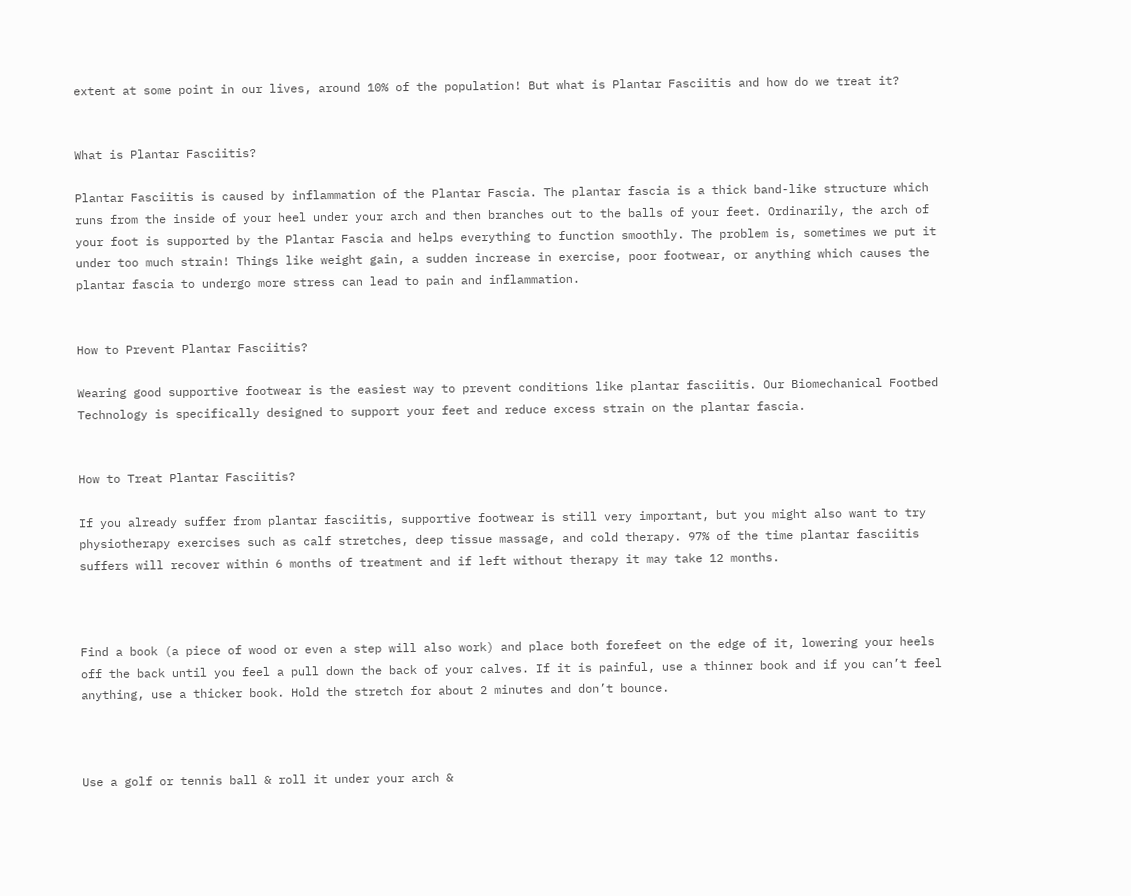extent at some point in our lives, around 10% of the population! But what is Plantar Fasciitis and how do we treat it?


What is Plantar Fasciitis?

Plantar Fasciitis is caused by inflammation of the Plantar Fascia. The plantar fascia is a thick band-like structure which runs from the inside of your heel under your arch and then branches out to the balls of your feet. Ordinarily, the arch of your foot is supported by the Plantar Fascia and helps everything to function smoothly. The problem is, sometimes we put it under too much strain! Things like weight gain, a sudden increase in exercise, poor footwear, or anything which causes the plantar fascia to undergo more stress can lead to pain and inflammation.


How to Prevent Plantar Fasciitis?

Wearing good supportive footwear is the easiest way to prevent conditions like plantar fasciitis. Our Biomechanical Footbed Technology is specifically designed to support your feet and reduce excess strain on the plantar fascia.


How to Treat Plantar Fasciitis?

If you already suffer from plantar fasciitis, supportive footwear is still very important, but you might also want to try physiotherapy exercises such as calf stretches, deep tissue massage, and cold therapy. 97% of the time plantar fasciitis suffers will recover within 6 months of treatment and if left without therapy it may take 12 months.



Find a book (a piece of wood or even a step will also work) and place both forefeet on the edge of it, lowering your heels off the back until you feel a pull down the back of your calves. If it is painful, use a thinner book and if you can’t feel anything, use a thicker book. Hold the stretch for about 2 minutes and don’t bounce.



Use a golf or tennis ball & roll it under your arch &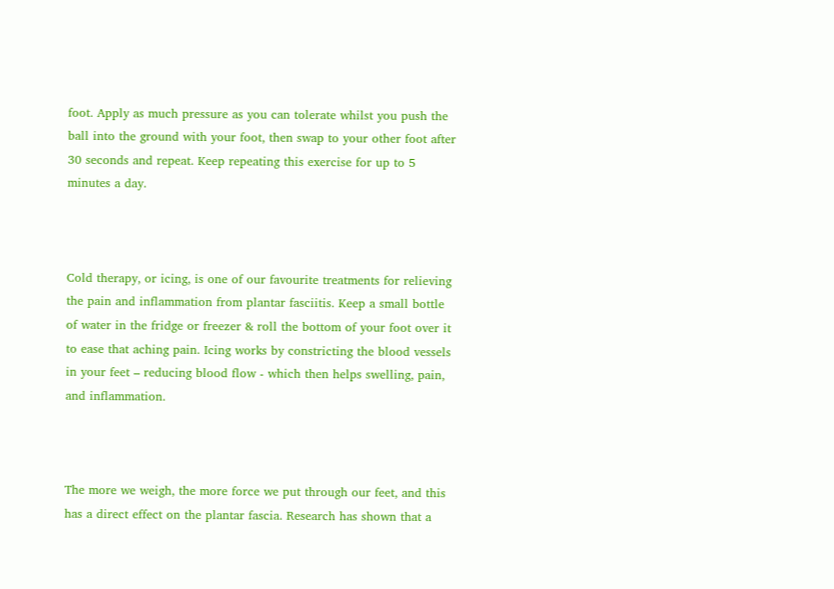foot. Apply as much pressure as you can tolerate whilst you push the ball into the ground with your foot, then swap to your other foot after 30 seconds and repeat. Keep repeating this exercise for up to 5 minutes a day.



Cold therapy, or icing, is one of our favourite treatments for relieving the pain and inflammation from plantar fasciitis. Keep a small bottle of water in the fridge or freezer & roll the bottom of your foot over it to ease that aching pain. Icing works by constricting the blood vessels in your feet – reducing blood flow - which then helps swelling, pain, and inflammation.



The more we weigh, the more force we put through our feet, and this has a direct effect on the plantar fascia. Research has shown that a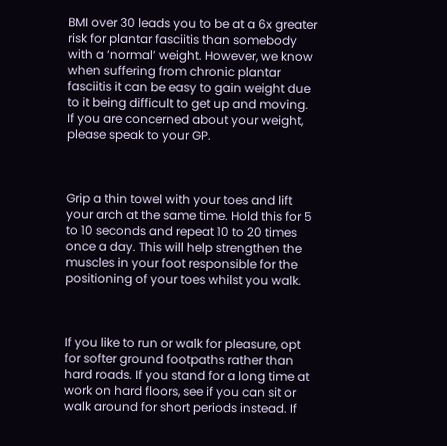BMI over 30 leads you to be at a 6x greater risk for plantar fasciitis than somebody with a ‘normal’ weight. However, we know when suffering from chronic plantar fasciitis it can be easy to gain weight due to it being difficult to get up and moving. If you are concerned about your weight, please speak to your GP.



Grip a thin towel with your toes and lift your arch at the same time. Hold this for 5 to 10 seconds and repeat 10 to 20 times once a day. This will help strengthen the muscles in your foot responsible for the positioning of your toes whilst you walk.



If you like to run or walk for pleasure, opt for softer ground footpaths rather than hard roads. If you stand for a long time at work on hard floors, see if you can sit or walk around for short periods instead. If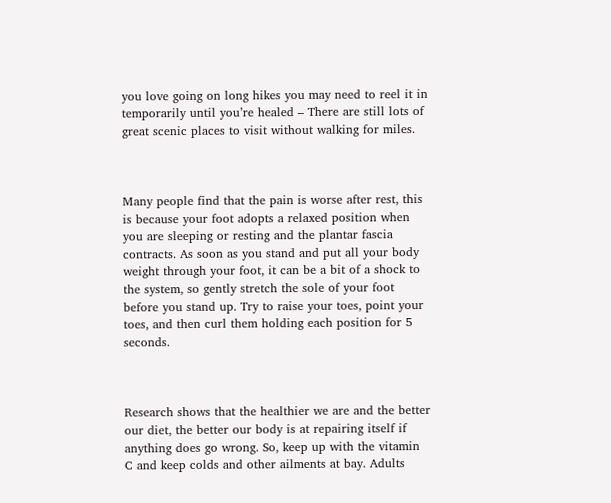you love going on long hikes you may need to reel it in temporarily until you’re healed – There are still lots of great scenic places to visit without walking for miles.



Many people find that the pain is worse after rest, this is because your foot adopts a relaxed position when you are sleeping or resting and the plantar fascia contracts. As soon as you stand and put all your body weight through your foot, it can be a bit of a shock to the system, so gently stretch the sole of your foot before you stand up. Try to raise your toes, point your toes, and then curl them holding each position for 5 seconds.



Research shows that the healthier we are and the better our diet, the better our body is at repairing itself if anything does go wrong. So, keep up with the vitamin C and keep colds and other ailments at bay. Adults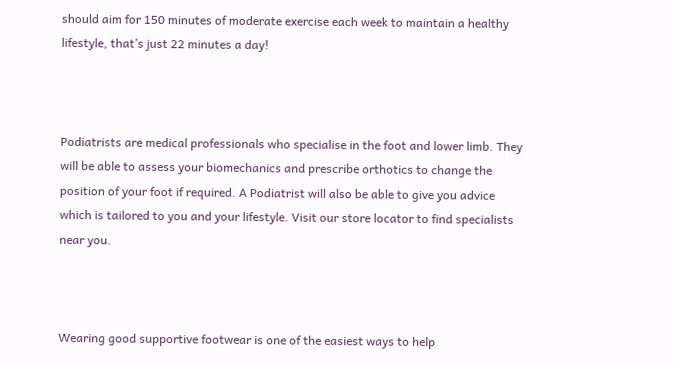should aim for 150 minutes of moderate exercise each week to maintain a healthy lifestyle, that’s just 22 minutes a day!



Podiatrists are medical professionals who specialise in the foot and lower limb. They will be able to assess your biomechanics and prescribe orthotics to change the position of your foot if required. A Podiatrist will also be able to give you advice which is tailored to you and your lifestyle. Visit our store locator to find specialists near you.



Wearing good supportive footwear is one of the easiest ways to help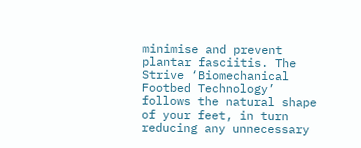minimise and prevent plantar fasciitis. The Strive ‘Biomechanical Footbed Technology’ follows the natural shape of your feet, in turn reducing any unnecessary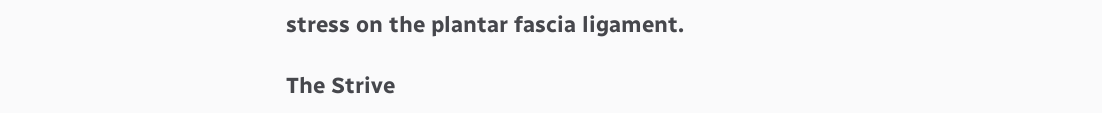stress on the plantar fascia ligament.

The Strive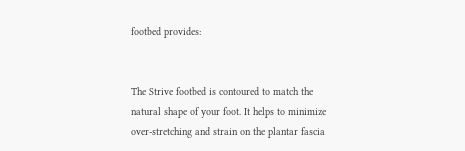footbed provides:


The Strive footbed is contoured to match the natural shape of your foot. It helps to minimize over-stretching and strain on the plantar fascia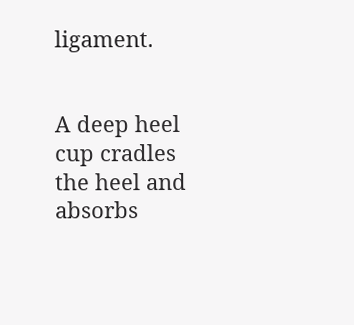ligament.


A deep heel cup cradles the heel and absorbs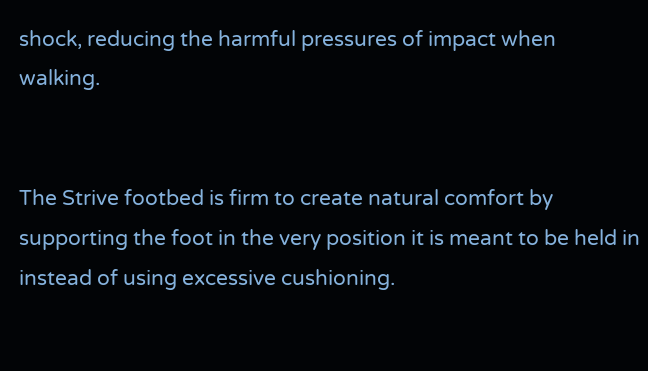shock, reducing the harmful pressures of impact when walking.


The Strive footbed is firm to create natural comfort by supporting the foot in the very position it is meant to be held in instead of using excessive cushioning.